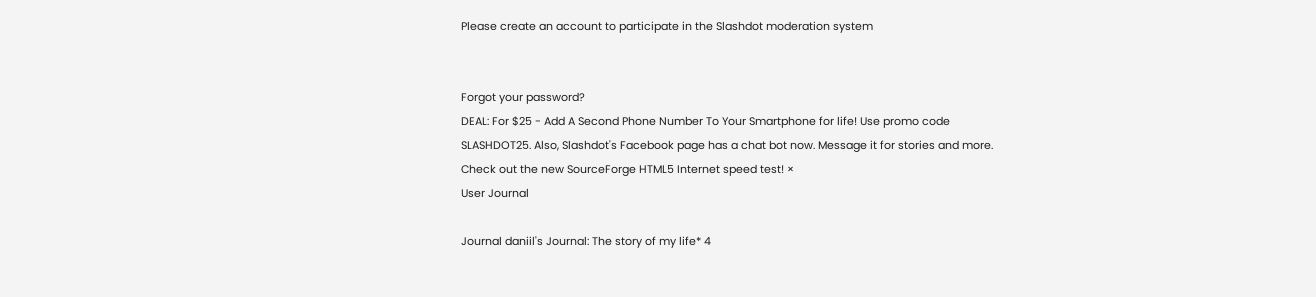Please create an account to participate in the Slashdot moderation system


Forgot your password?
DEAL: For $25 - Add A Second Phone Number To Your Smartphone for life! Use promo code SLASHDOT25. Also, Slashdot's Facebook page has a chat bot now. Message it for stories and more. Check out the new SourceForge HTML5 Internet speed test! ×
User Journal

Journal daniil's Journal: The story of my life* 4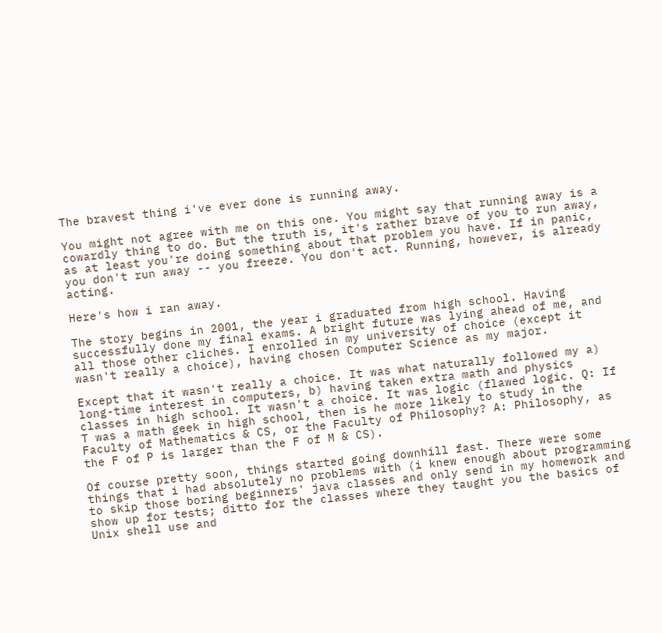The bravest thing i've ever done is running away.

You might not agree with me on this one. You might say that running away is a cowardly thing to do. But the truth is, it's rather brave of you to run away, as at least you're doing something about that problem you have. If in panic, you don't run away -- you freeze. You don't act. Running, however, is already acting.

Here's how i ran away.

The story begins in 2001, the year i graduated from high school. Having successfully done my final exams. A bright future was lying ahead of me, and all those other cliches. I enrolled in my university of choice (except it wasn't really a choice), having chosen Computer Science as my major.

Except that it wasn't really a choice. It was what naturally followed my a) long-time interest in computers, b) having taken extra math and physics classes in high school. It wasn't a choice. It was logic (flawed logic. Q: If T was a math geek in high school, then is he more likely to study in the Faculty of Mathematics & CS, or the Faculty of Philosophy? A: Philosophy, as the F of P is larger than the F of M & CS).

Of course pretty soon, things started going downhill fast. There were some things that i had absolutely no problems with (i knew enough about programming to skip those boring beginners' java classes and only send in my homework and show up for tests; ditto for the classes where they taught you the basics of Unix shell use and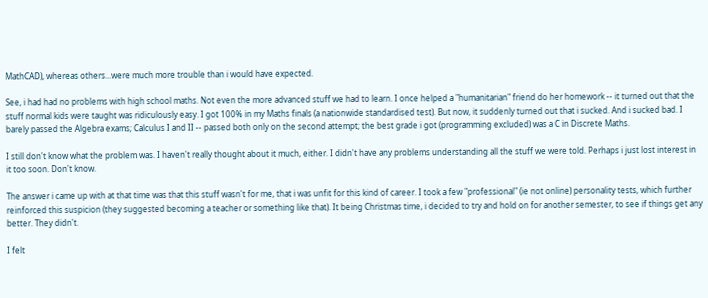MathCAD), whereas others...were much more trouble than i would have expected.

See, i had had no problems with high school maths. Not even the more advanced stuff we had to learn. I once helped a "humanitarian" friend do her homework -- it turned out that the stuff normal kids were taught was ridiculously easy. I got 100% in my Maths finals (a nationwide standardised test). But now, it suddenly turned out that i sucked. And i sucked bad. I barely passed the Algebra exams; Calculus I and II -- passed both only on the second attempt; the best grade i got (programming excluded) was a C in Discrete Maths.

I still don't know what the problem was. I haven't really thought about it much, either. I didn't have any problems understanding all the stuff we were told. Perhaps i just lost interest in it too soon. Don't know.

The answer i came up with at that time was that this stuff wasn't for me, that i was unfit for this kind of career. I took a few "professional" (ie not online) personality tests, which further reinforced this suspicion (they suggested becoming a teacher or something like that). It being Christmas time, i decided to try and hold on for another semester, to see if things get any better. They didn't.

I felt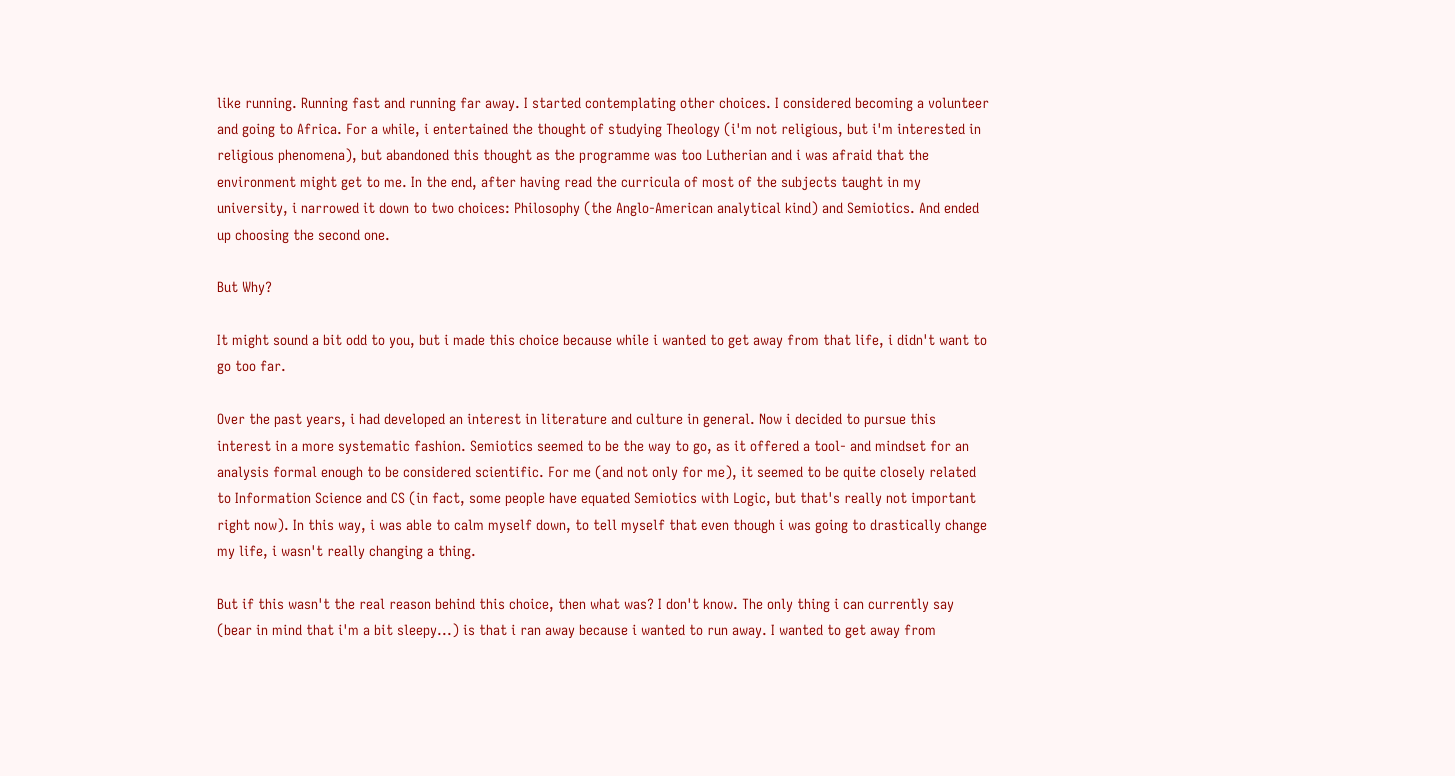like running. Running fast and running far away. I started contemplating other choices. I considered becoming a volunteer and going to Africa. For a while, i entertained the thought of studying Theology (i'm not religious, but i'm interested in religious phenomena), but abandoned this thought as the programme was too Lutherian and i was afraid that the environment might get to me. In the end, after having read the curricula of most of the subjects taught in my university, i narrowed it down to two choices: Philosophy (the Anglo-American analytical kind) and Semiotics. And ended up choosing the second one.

But Why?

It might sound a bit odd to you, but i made this choice because while i wanted to get away from that life, i didn't want to go too far.

Over the past years, i had developed an interest in literature and culture in general. Now i decided to pursue this interest in a more systematic fashion. Semiotics seemed to be the way to go, as it offered a tool- and mindset for an analysis formal enough to be considered scientific. For me (and not only for me), it seemed to be quite closely related to Information Science and CS (in fact, some people have equated Semiotics with Logic, but that's really not important right now). In this way, i was able to calm myself down, to tell myself that even though i was going to drastically change my life, i wasn't really changing a thing.

But if this wasn't the real reason behind this choice, then what was? I don't know. The only thing i can currently say (bear in mind that i'm a bit sleepy...) is that i ran away because i wanted to run away. I wanted to get away from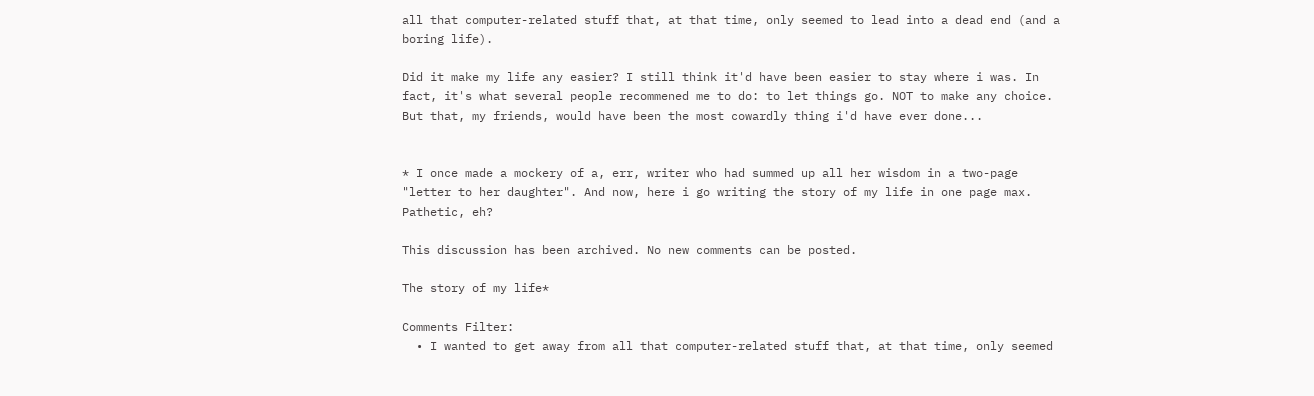all that computer-related stuff that, at that time, only seemed to lead into a dead end (and a boring life).

Did it make my life any easier? I still think it'd have been easier to stay where i was. In fact, it's what several people recommened me to do: to let things go. NOT to make any choice. But that, my friends, would have been the most cowardly thing i'd have ever done...


* I once made a mockery of a, err, writer who had summed up all her wisdom in a two-page "letter to her daughter". And now, here i go writing the story of my life in one page max. Pathetic, eh?

This discussion has been archived. No new comments can be posted.

The story of my life*

Comments Filter:
  • I wanted to get away from all that computer-related stuff that, at that time, only seemed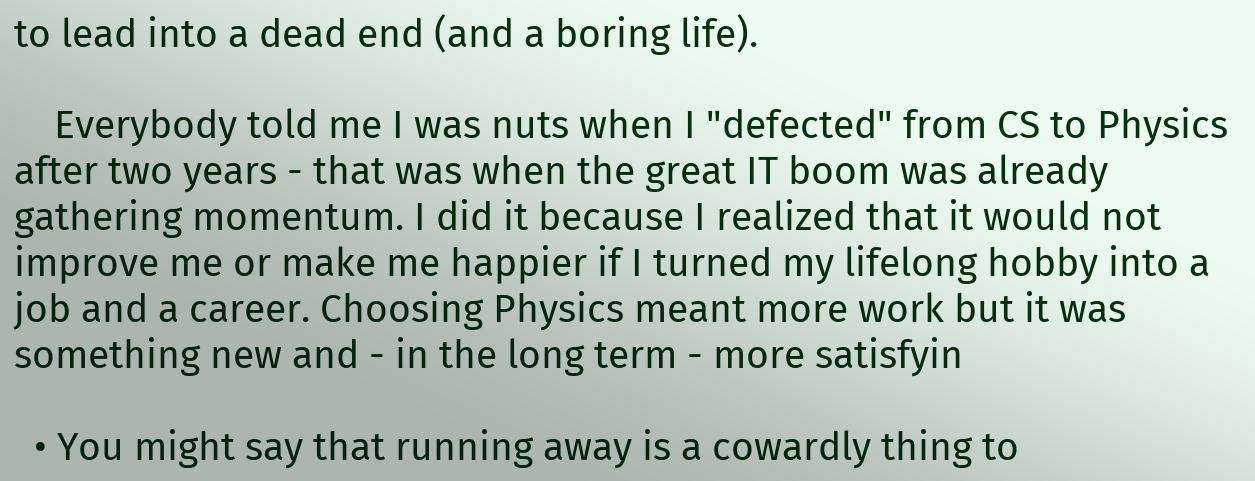to lead into a dead end (and a boring life).

    Everybody told me I was nuts when I "defected" from CS to Physics after two years - that was when the great IT boom was already gathering momentum. I did it because I realized that it would not improve me or make me happier if I turned my lifelong hobby into a job and a career. Choosing Physics meant more work but it was something new and - in the long term - more satisfyin

  • You might say that running away is a cowardly thing to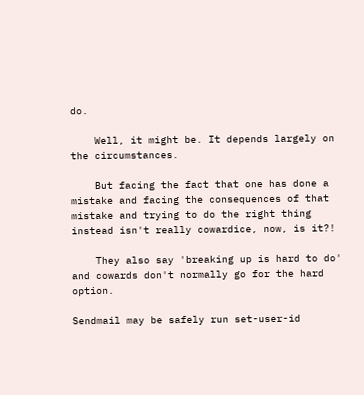do.

    Well, it might be. It depends largely on the circumstances.

    But facing the fact that one has done a mistake and facing the consequences of that mistake and trying to do the right thing instead isn't really cowardice, now, is it?!

    They also say 'breaking up is hard to do' and cowards don't normally go for the hard option.

Sendmail may be safely run set-user-id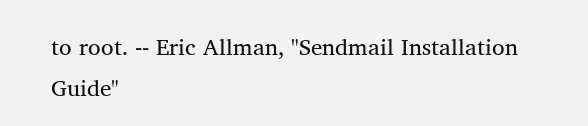to root. -- Eric Allman, "Sendmail Installation Guide"